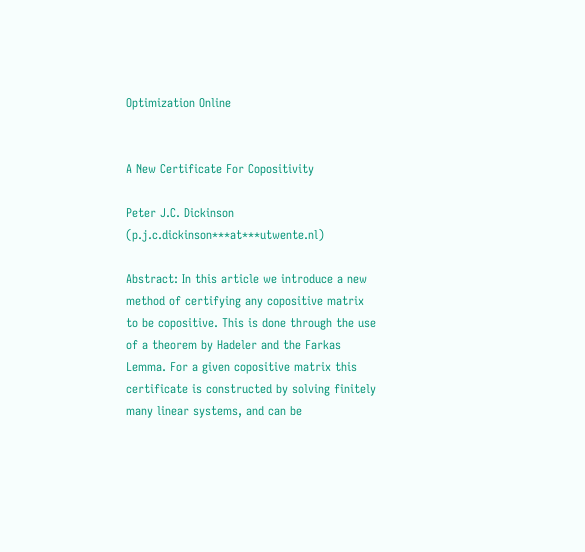Optimization Online


A New Certificate For Copositivity

Peter J.C. Dickinson (p.j.c.dickinson***at***utwente.nl)

Abstract: In this article we introduce a new method of certifying any copositive matrix to be copositive. This is done through the use of a theorem by Hadeler and the Farkas Lemma. For a given copositive matrix this certificate is constructed by solving finitely many linear systems, and can be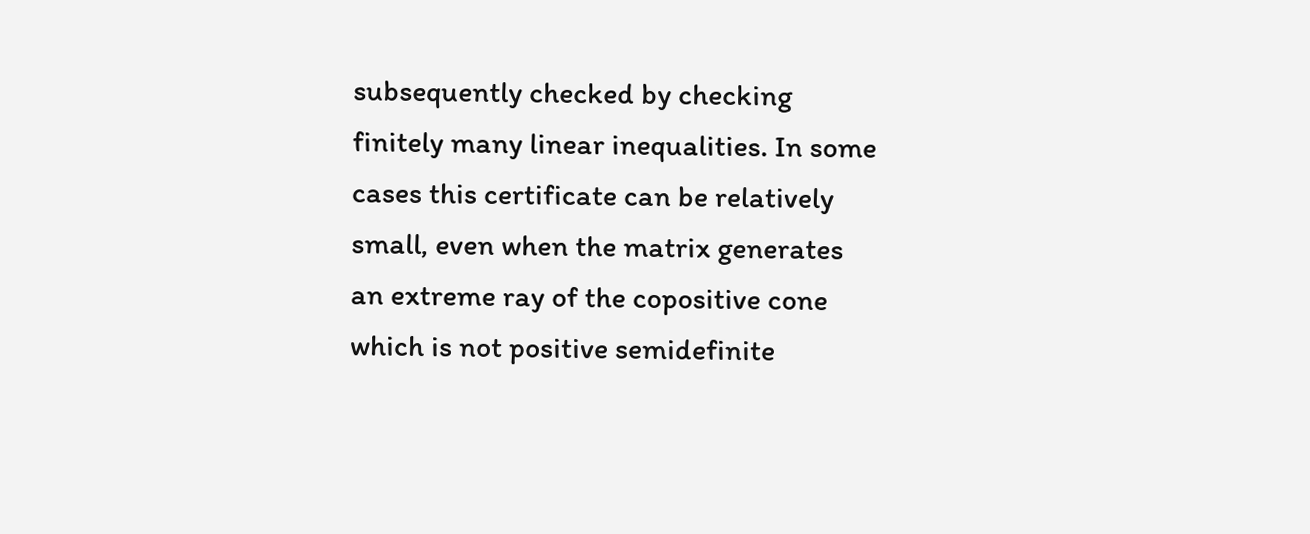subsequently checked by checking finitely many linear inequalities. In some cases this certificate can be relatively small, even when the matrix generates an extreme ray of the copositive cone which is not positive semidefinite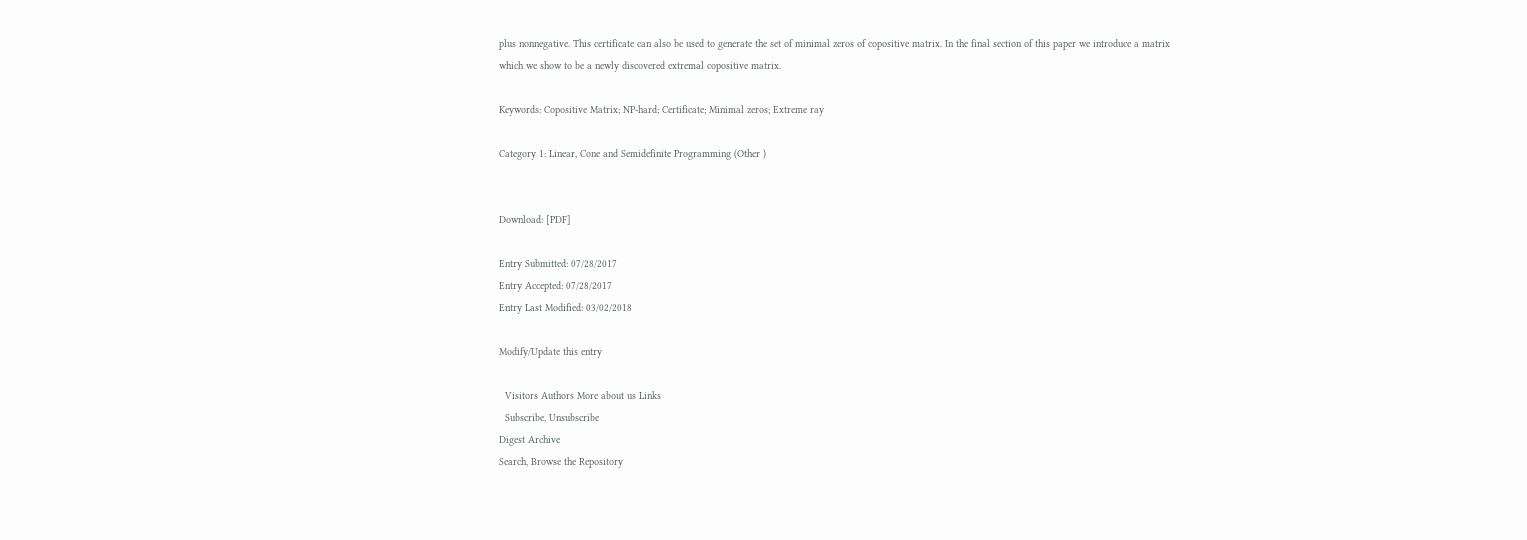plus nonnegative. This certificate can also be used to generate the set of minimal zeros of copositive matrix. In the final section of this paper we introduce a matrix which we show to be a newly discovered extremal copositive matrix.

Keywords: Copositive Matrix; NP-hard; Certificate; Minimal zeros; Extreme ray

Category 1: Linear, Cone and Semidefinite Programming (Other )


Download: [PDF]

Entry Submitted: 07/28/2017
Entry Accepted: 07/28/2017
Entry Last Modified: 03/02/2018

Modify/Update this entry

  Visitors Authors More about us Links
  Subscribe, Unsubscribe
Digest Archive
Search, Browse the Repository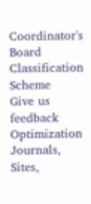Coordinator's Board
Classification Scheme
Give us feedback
Optimization Journals, Sites,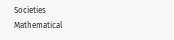Societies
Mathematical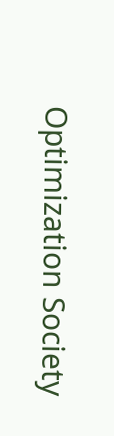Optimization Society